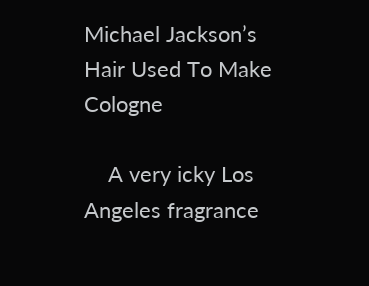Michael Jackson’s Hair Used To Make Cologne

    A very icky Los Angeles fragrance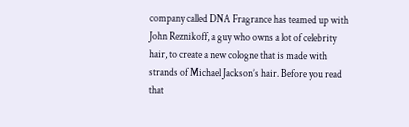company called DNA Fragrance has teamed up with John Reznikoff, a guy who owns a lot of celebrity hair, to create a new cologne that is made with strands of Michael Jackson’s hair. Before you read that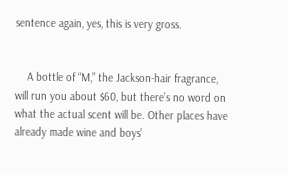sentence again, yes, this is very gross.


    A bottle of “M,” the Jackson-hair fragrance, will run you about $60, but there’s no word on what the actual scent will be. Other places have already made wine and boys’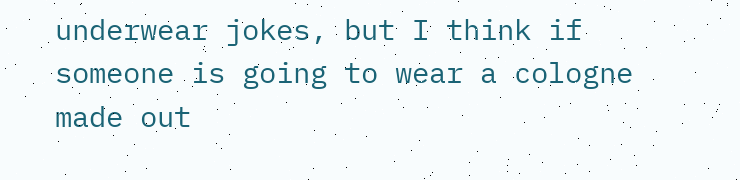underwear jokes, but I think if someone is going to wear a cologne made out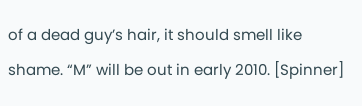of a dead guy’s hair, it should smell like shame. “M” will be out in early 2010. [Spinner]